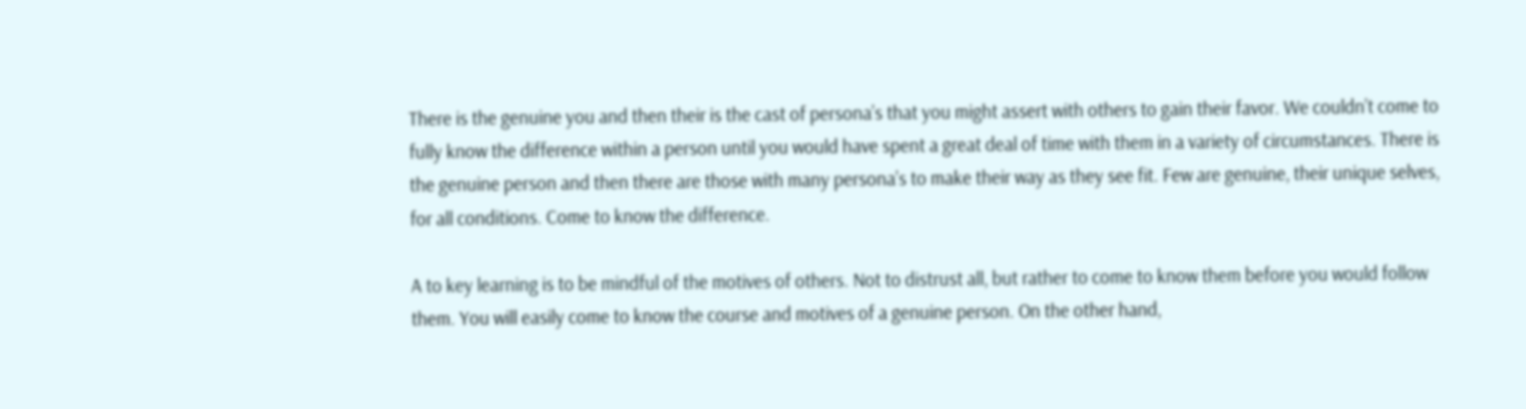There is the genuine you and then their is the cast of persona’s that you might assert with others to gain their favor. We couldn’t come to fully know the difference within a person until you would have spent a great deal of time with them in a variety of circumstances. There is the genuine person and then there are those with many persona’s to make their way as they see fit. Few are genuine, their unique selves, for all conditions. Come to know the difference.

A to key learning is to be mindful of the motives of others. Not to distrust all, but rather to come to know them before you would follow them. You will easily come to know the course and motives of a genuine person. On the other hand,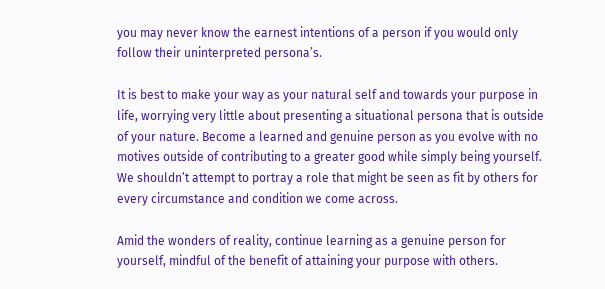you may never know the earnest intentions of a person if you would only follow their uninterpreted persona’s.

It is best to make your way as your natural self and towards your purpose in life, worrying very little about presenting a situational persona that is outside of your nature. Become a learned and genuine person as you evolve with no motives outside of contributing to a greater good while simply being yourself. We shouldn’t attempt to portray a role that might be seen as fit by others for every circumstance and condition we come across.

Amid the wonders of reality, continue learning as a genuine person for yourself, mindful of the benefit of attaining your purpose with others.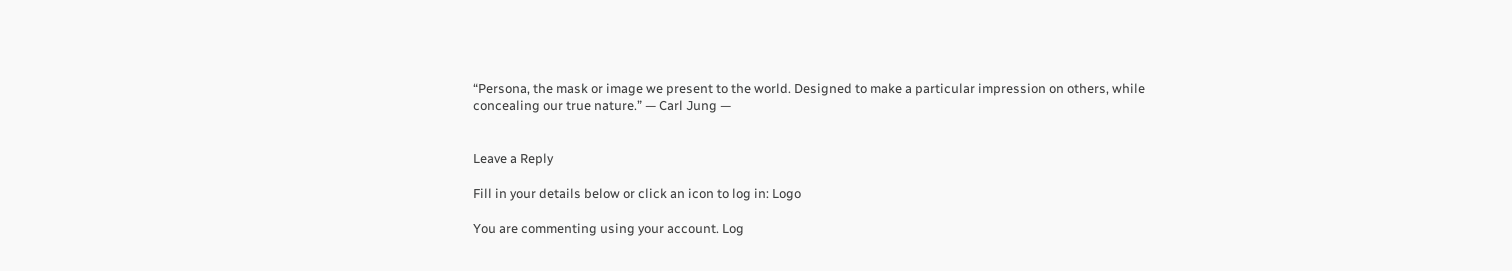“Persona, the mask or image we present to the world. Designed to make a particular impression on others, while concealing our true nature.” — Carl Jung —


Leave a Reply

Fill in your details below or click an icon to log in: Logo

You are commenting using your account. Log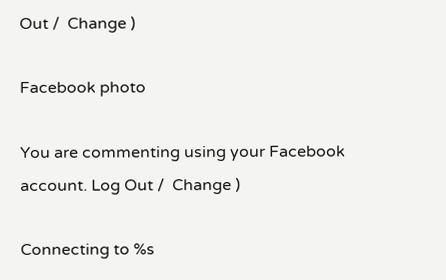Out /  Change )

Facebook photo

You are commenting using your Facebook account. Log Out /  Change )

Connecting to %s